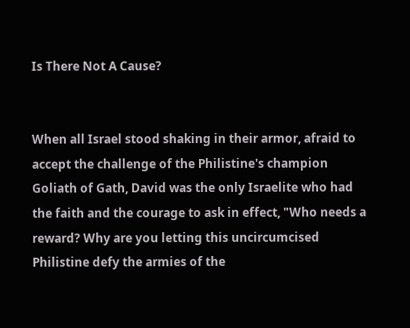Is There Not A Cause?


When all Israel stood shaking in their armor, afraid to accept the challenge of the Philistine's champion Goliath of Gath, David was the only Israelite who had the faith and the courage to ask in effect, "Who needs a reward? Why are you letting this uncircumcised Philistine defy the armies of the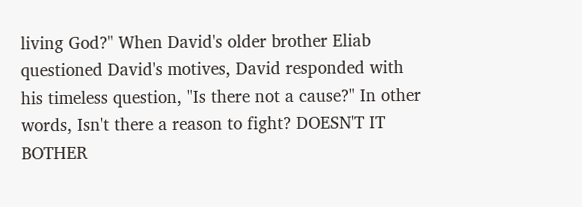living God?" When David's older brother Eliab questioned David's motives, David responded with his timeless question, "Is there not a cause?" In other words, Isn't there a reason to fight? DOESN'T IT BOTHER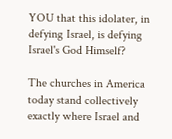YOU that this idolater, in defying Israel, is defying Israel's God Himself?

The churches in America today stand collectively exactly where Israel and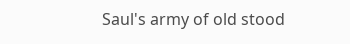Saul's army of old stood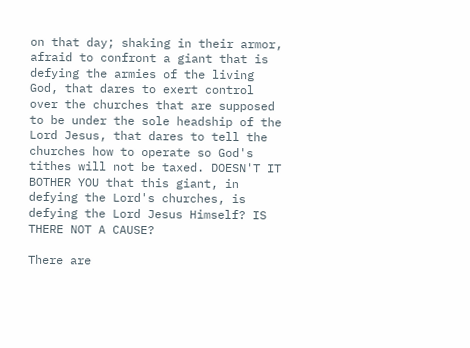on that day; shaking in their armor, afraid to confront a giant that is defying the armies of the living God, that dares to exert control over the churches that are supposed to be under the sole headship of the Lord Jesus, that dares to tell the churches how to operate so God's tithes will not be taxed. DOESN'T IT BOTHER YOU that this giant, in defying the Lord's churches, is defying the Lord Jesus Himself? IS THERE NOT A CAUSE?

There are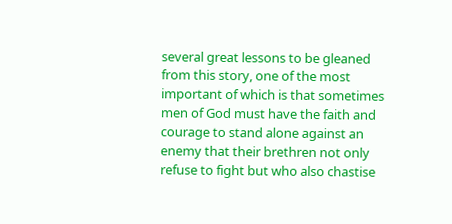several great lessons to be gleaned from this story, one of the most important of which is that sometimes men of God must have the faith and courage to stand alone against an enemy that their brethren not only refuse to fight but who also chastise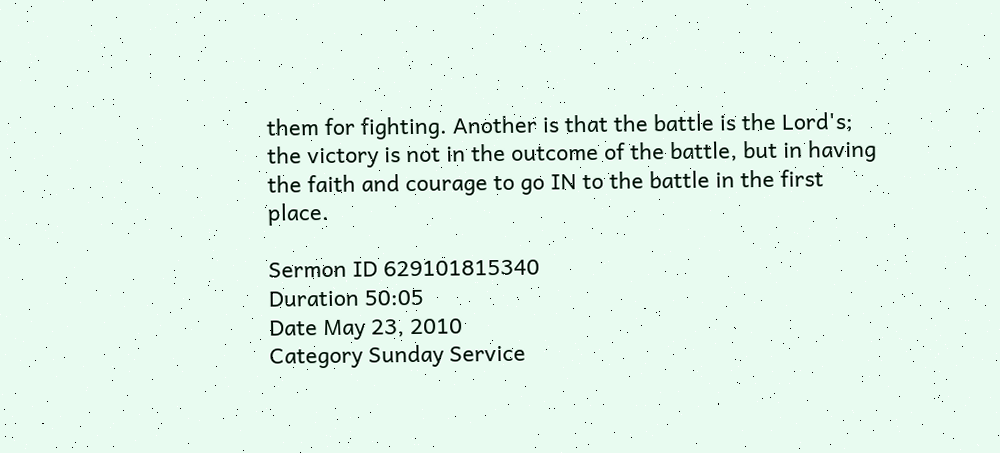them for fighting. Another is that the battle is the Lord's; the victory is not in the outcome of the battle, but in having the faith and courage to go IN to the battle in the first place.

Sermon ID 629101815340
Duration 50:05
Date May 23, 2010
Category Sunday Service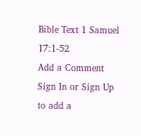Bible Text 1 Samuel 17:1-52
Add a Comment
Sign In or Sign Up to add a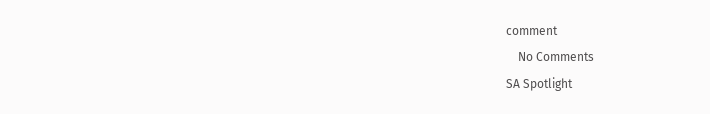comment
    No Comments
SA Spotlight